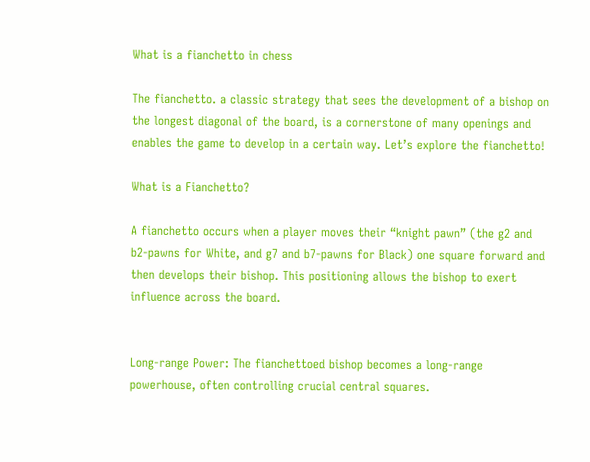What is a fianchetto in chess

The fianchetto. a classic strategy that sees the development of a bishop on the longest diagonal of the board, is a cornerstone of many openings and enables the game to develop in a certain way. Let’s explore the fianchetto!

What is a Fianchetto?

A fianchetto occurs when a player moves their “knight pawn” (the g2 and b2-pawns for White, and g7 and b7-pawns for Black) one square forward and then develops their bishop. This positioning allows the bishop to exert influence across the board.


Long-range Power: The fianchettoed bishop becomes a long-range powerhouse, often controlling crucial central squares.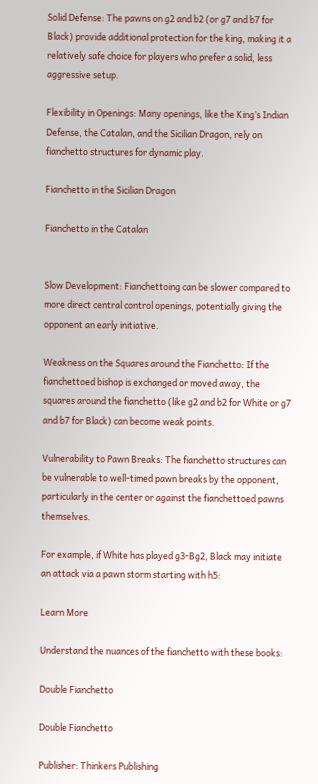Solid Defense: The pawns on g2 and b2 (or g7 and b7 for Black) provide additional protection for the king, making it a relatively safe choice for players who prefer a solid, less aggressive setup.

Flexibility in Openings: Many openings, like the King’s Indian Defense, the Catalan, and the Sicilian Dragon, rely on fianchetto structures for dynamic play.

Fianchetto in the Sicilian Dragon

Fianchetto in the Catalan


Slow Development: Fianchettoing can be slower compared to more direct central control openings, potentially giving the opponent an early initiative.

Weakness on the Squares around the Fianchetto: If the fianchettoed bishop is exchanged or moved away, the squares around the fianchetto (like g2 and b2 for White or g7 and b7 for Black) can become weak points.

Vulnerability to Pawn Breaks: The fianchetto structures can be vulnerable to well-timed pawn breaks by the opponent, particularly in the center or against the fianchettoed pawns themselves.

For example, if White has played g3-Bg2, Black may initiate an attack via a pawn storm starting with h5:

Learn More

Understand the nuances of the fianchetto with these books:

Double Fianchetto

Double Fianchetto

Publisher: Thinkers Publishing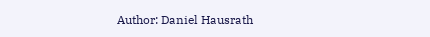Author: Daniel Hausrath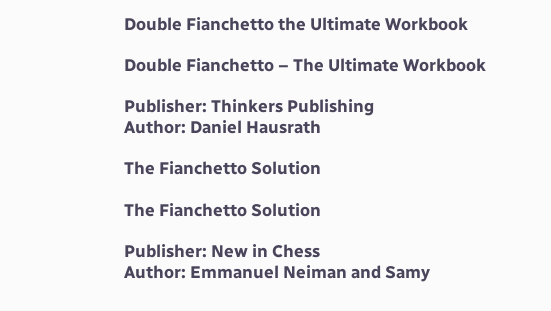Double Fianchetto the Ultimate Workbook

Double Fianchetto – The Ultimate Workbook

Publisher: Thinkers Publishing
Author: Daniel Hausrath

The Fianchetto Solution

The Fianchetto Solution

Publisher: New in Chess
Author: Emmanuel Neiman and Samy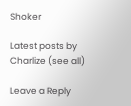Shoker

Latest posts by Charlize (see all)

Leave a Reply